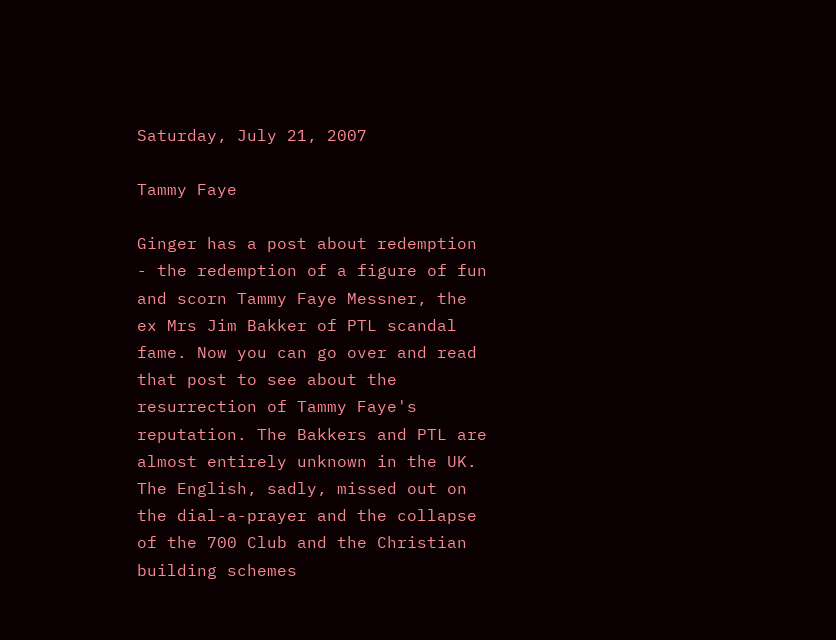Saturday, July 21, 2007

Tammy Faye

Ginger has a post about redemption - the redemption of a figure of fun and scorn Tammy Faye Messner, the ex Mrs Jim Bakker of PTL scandal fame. Now you can go over and read that post to see about the resurrection of Tammy Faye's reputation. The Bakkers and PTL are almost entirely unknown in the UK. The English, sadly, missed out on the dial-a-prayer and the collapse of the 700 Club and the Christian building schemes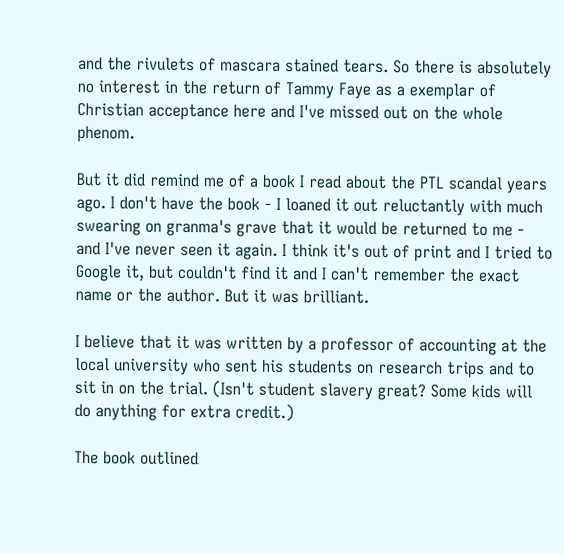and the rivulets of mascara stained tears. So there is absolutely no interest in the return of Tammy Faye as a exemplar of Christian acceptance here and I've missed out on the whole phenom.

But it did remind me of a book I read about the PTL scandal years ago. I don't have the book - I loaned it out reluctantly with much swearing on granma's grave that it would be returned to me - and I've never seen it again. I think it's out of print and I tried to Google it, but couldn't find it and I can't remember the exact name or the author. But it was brilliant.

I believe that it was written by a professor of accounting at the local university who sent his students on research trips and to sit in on the trial. (Isn't student slavery great? Some kids will do anything for extra credit.)

The book outlined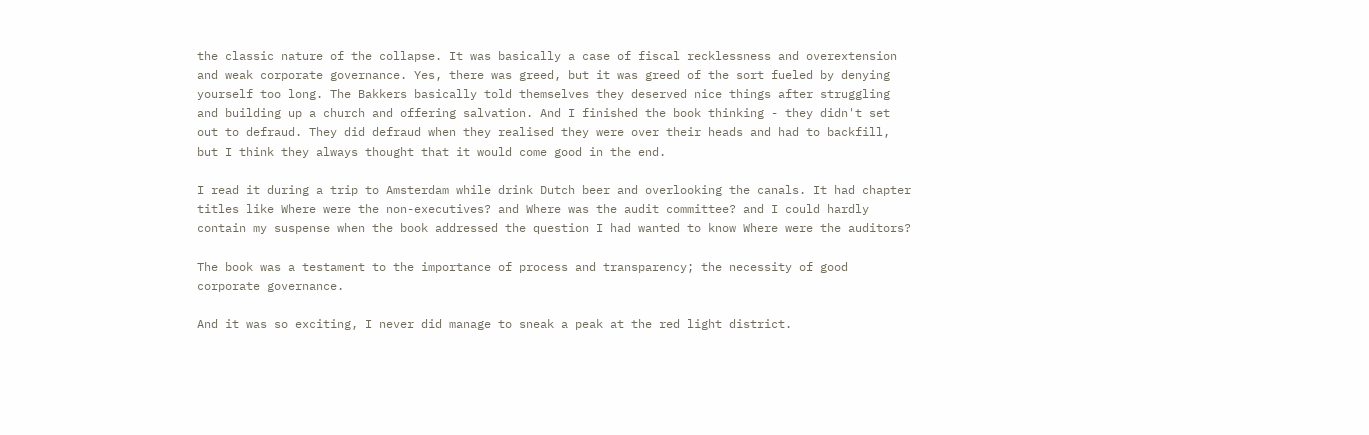the classic nature of the collapse. It was basically a case of fiscal recklessness and overextension and weak corporate governance. Yes, there was greed, but it was greed of the sort fueled by denying yourself too long. The Bakkers basically told themselves they deserved nice things after struggling and building up a church and offering salvation. And I finished the book thinking - they didn't set out to defraud. They did defraud when they realised they were over their heads and had to backfill, but I think they always thought that it would come good in the end.

I read it during a trip to Amsterdam while drink Dutch beer and overlooking the canals. It had chapter titles like Where were the non-executives? and Where was the audit committee? and I could hardly contain my suspense when the book addressed the question I had wanted to know Where were the auditors?

The book was a testament to the importance of process and transparency; the necessity of good corporate governance.

And it was so exciting, I never did manage to sneak a peak at the red light district.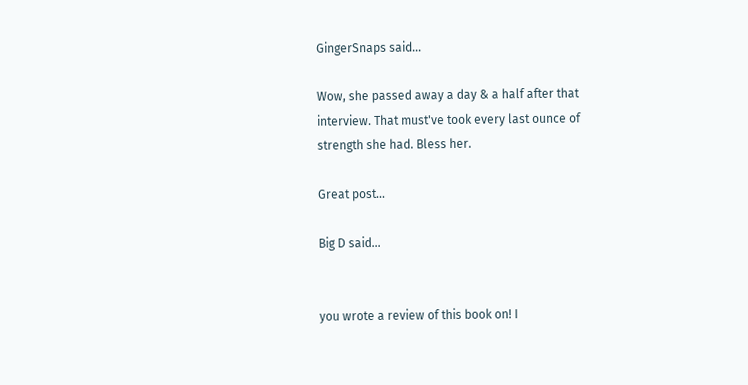GingerSnaps said...

Wow, she passed away a day & a half after that interview. That must've took every last ounce of strength she had. Bless her.

Great post...

Big D said...


you wrote a review of this book on! I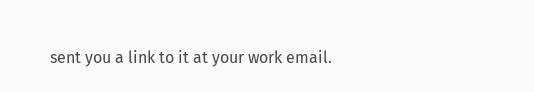sent you a link to it at your work email.